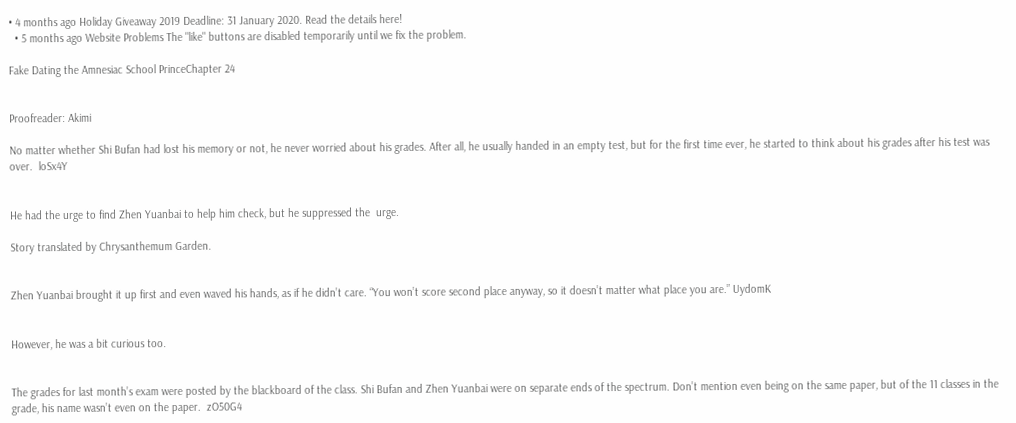• 4 months ago Holiday Giveaway 2019 Deadline: 31 January 2020. Read the details here!
  • 5 months ago Website Problems The "like" buttons are disabled temporarily until we fix the problem.

Fake Dating the Amnesiac School PrinceChapter 24


Proofreader: Akimi

No matter whether Shi Bufan had lost his memory or not, he never worried about his grades. After all, he usually handed in an empty test, but for the first time ever, he started to think about his grades after his test was over.  loSx4Y


He had the urge to find Zhen Yuanbai to help him check, but he suppressed the  urge.

Story translated by Chrysanthemum Garden.


Zhen Yuanbai brought it up first and even waved his hands, as if he didn’t care. “You won’t score second place anyway, so it doesn’t matter what place you are.” UydomK


However, he was a bit curious too.


The grades for last month’s exam were posted by the blackboard of the class. Shi Bufan and Zhen Yuanbai were on separate ends of the spectrum. Don’t mention even being on the same paper, but of the 11 classes in the grade, his name wasn’t even on the paper.  zO50G4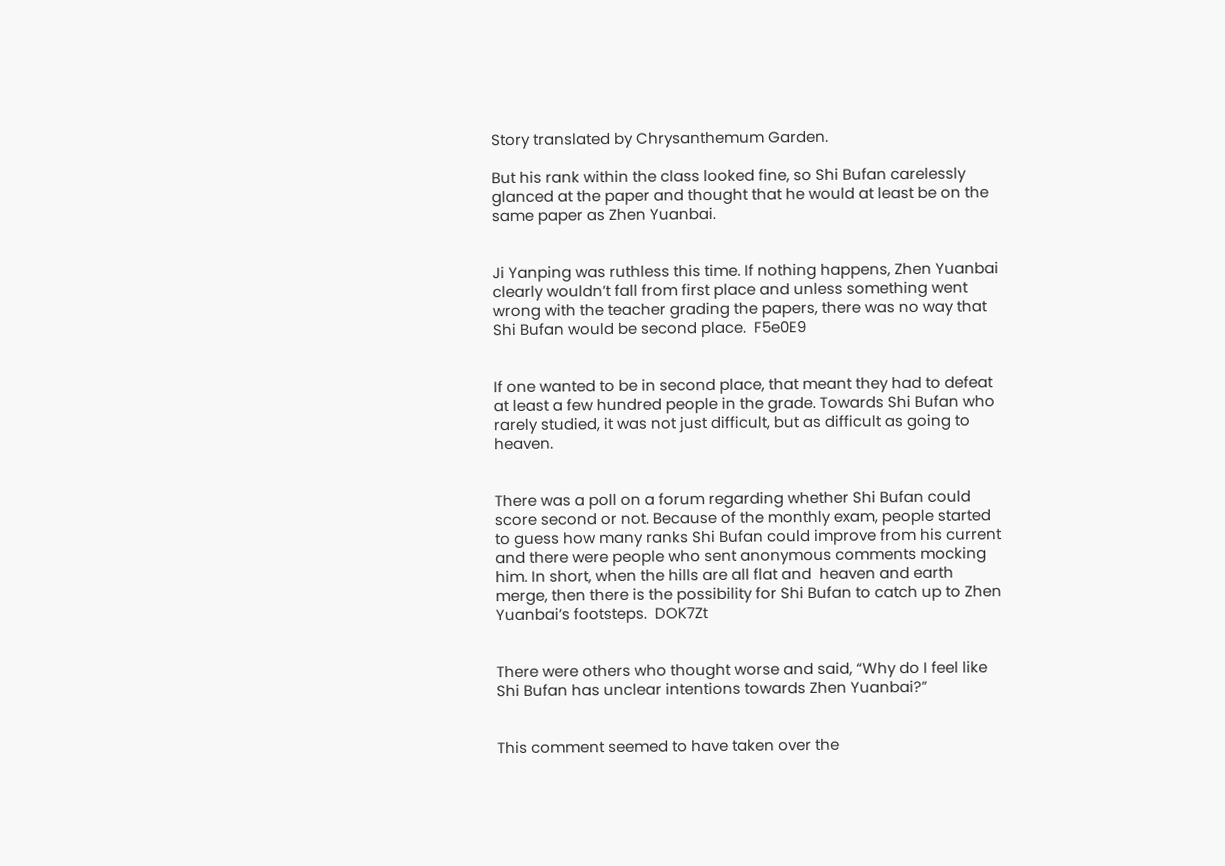Story translated by Chrysanthemum Garden.

But his rank within the class looked fine, so Shi Bufan carelessly glanced at the paper and thought that he would at least be on the same paper as Zhen Yuanbai.


Ji Yanping was ruthless this time. If nothing happens, Zhen Yuanbai clearly wouldn’t fall from first place and unless something went wrong with the teacher grading the papers, there was no way that Shi Bufan would be second place.  F5e0E9


If one wanted to be in second place, that meant they had to defeat at least a few hundred people in the grade. Towards Shi Bufan who rarely studied, it was not just difficult, but as difficult as going to heaven.


There was a poll on a forum regarding whether Shi Bufan could score second or not. Because of the monthly exam, people started to guess how many ranks Shi Bufan could improve from his current and there were people who sent anonymous comments mocking him. In short, when the hills are all flat and  heaven and earth merge, then there is the possibility for Shi Bufan to catch up to Zhen Yuanbai’s footsteps.  DOK7Zt


There were others who thought worse and said, “Why do I feel like Shi Bufan has unclear intentions towards Zhen Yuanbai?”


This comment seemed to have taken over the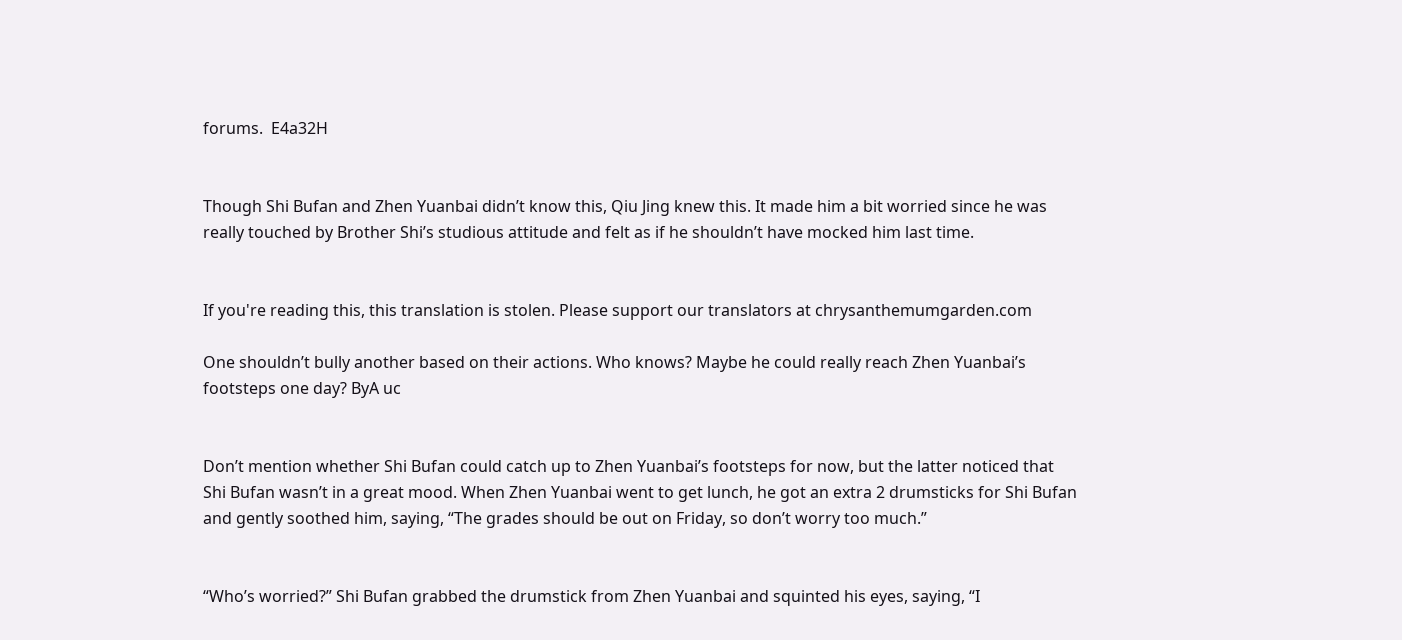forums.  E4a32H


Though Shi Bufan and Zhen Yuanbai didn’t know this, Qiu Jing knew this. It made him a bit worried since he was really touched by Brother Shi’s studious attitude and felt as if he shouldn’t have mocked him last time.


If you're reading this, this translation is stolen. Please support our translators at chrysanthemumgarden.com

One shouldn’t bully another based on their actions. Who knows? Maybe he could really reach Zhen Yuanbai’s footsteps one day? ByA uc


Don’t mention whether Shi Bufan could catch up to Zhen Yuanbai’s footsteps for now, but the latter noticed that Shi Bufan wasn’t in a great mood. When Zhen Yuanbai went to get lunch, he got an extra 2 drumsticks for Shi Bufan and gently soothed him, saying, “The grades should be out on Friday, so don’t worry too much.”


“Who’s worried?” Shi Bufan grabbed the drumstick from Zhen Yuanbai and squinted his eyes, saying, “I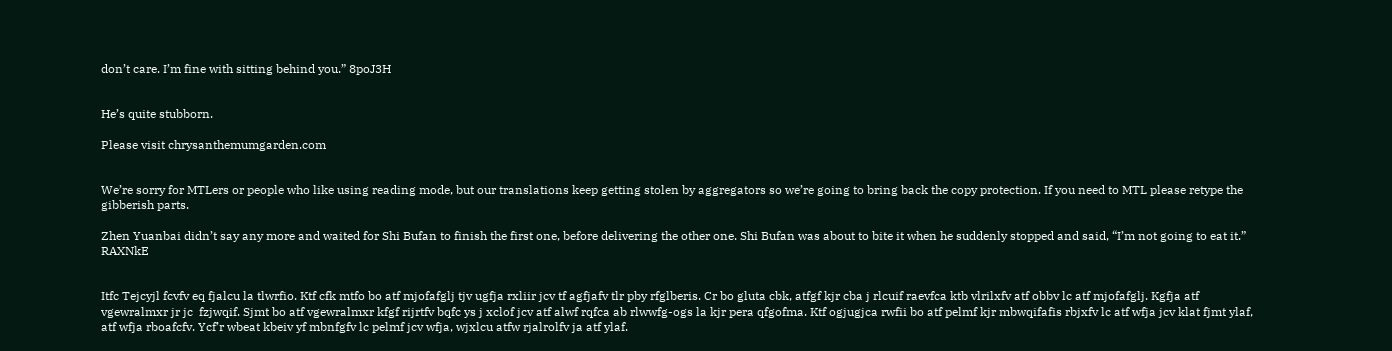don’t care. I’m fine with sitting behind you.” 8poJ3H


He’s quite stubborn.

Please visit chrysanthemumgarden.com


We’re sorry for MTLers or people who like using reading mode, but our translations keep getting stolen by aggregators so we’re going to bring back the copy protection. If you need to MTL please retype the gibberish parts.

Zhen Yuanbai didn’t say any more and waited for Shi Bufan to finish the first one, before delivering the other one. Shi Bufan was about to bite it when he suddenly stopped and said, “I’m not going to eat it.” RAXNkE


Itfc Tejcyjl fcvfv eq fjalcu la tlwrfio. Ktf cfk mtfo bo atf mjofafglj tjv ugfja rxliir jcv tf agfjafv tlr pby rfglberis. Cr bo gluta cbk, atfgf kjr cba j rlcuif raevfca ktb vlrilxfv atf obbv lc atf mjofafglj. Kgfja atf vgewralmxr jr jc  fzjwqif. Sjmt bo atf vgewralmxr kfgf rijrtfv bqfc ys j xclof jcv atf alwf rqfca ab rlwwfg-ogs la kjr pera qfgofma. Ktf ogjugjca rwfii bo atf pelmf kjr mbwqifafis rbjxfv lc atf wfja jcv klat fjmt ylaf, atf wfja rboafcfv. Ycf’r wbeat kbeiv yf mbnfgfv lc pelmf jcv wfja, wjxlcu atfw rjalrolfv ja atf ylaf.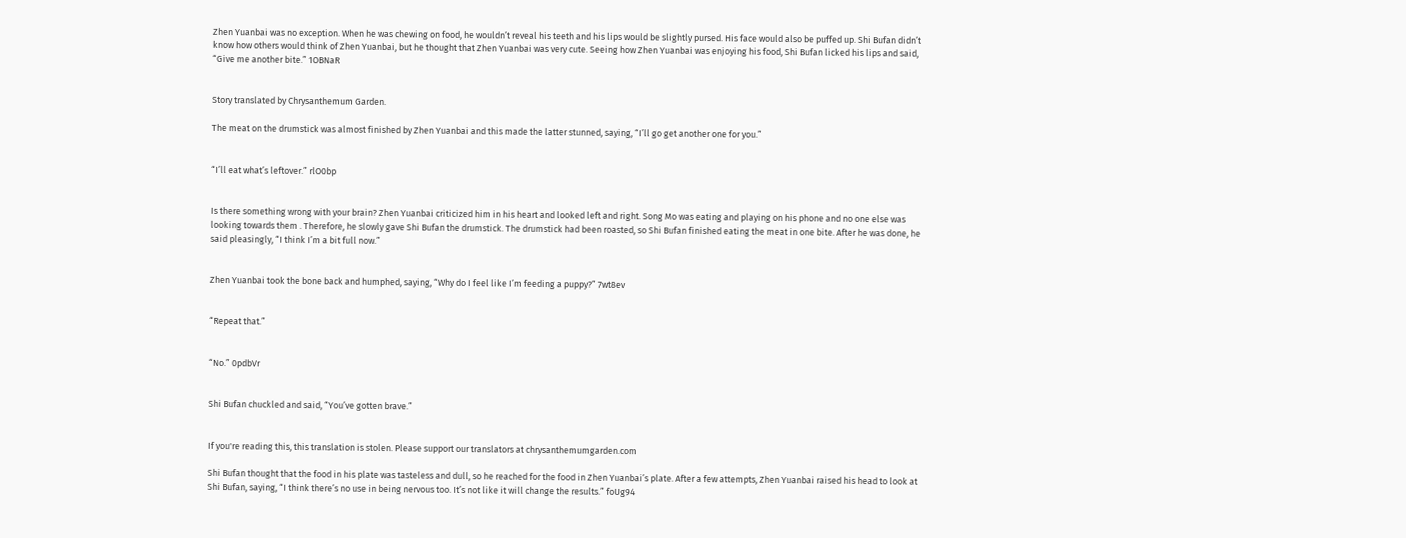Zhen Yuanbai was no exception. When he was chewing on food, he wouldn’t reveal his teeth and his lips would be slightly pursed. His face would also be puffed up. Shi Bufan didn’t know how others would think of Zhen Yuanbai, but he thought that Zhen Yuanbai was very cute. Seeing how Zhen Yuanbai was enjoying his food, Shi Bufan licked his lips and said, “Give me another bite.” 1OBNaR


Story translated by Chrysanthemum Garden.

The meat on the drumstick was almost finished by Zhen Yuanbai and this made the latter stunned, saying, “I’ll go get another one for you.”


“I’ll eat what’s leftover.” rlO0bp


Is there something wrong with your brain? Zhen Yuanbai criticized him in his heart and looked left and right. Song Mo was eating and playing on his phone and no one else was looking towards them . Therefore, he slowly gave Shi Bufan the drumstick. The drumstick had been roasted, so Shi Bufan finished eating the meat in one bite. After he was done, he said pleasingly, “I think I’m a bit full now.”


Zhen Yuanbai took the bone back and humphed, saying, “Why do I feel like I’m feeding a puppy?” 7wt8ev


“Repeat that.”


“No.” 0pdbVr


Shi Bufan chuckled and said, “You’ve gotten brave.”


If you're reading this, this translation is stolen. Please support our translators at chrysanthemumgarden.com

Shi Bufan thought that the food in his plate was tasteless and dull, so he reached for the food in Zhen Yuanbai’s plate. After a few attempts, Zhen Yuanbai raised his head to look at Shi Bufan, saying, “I think there’s no use in being nervous too. It’s not like it will change the results.” foUg94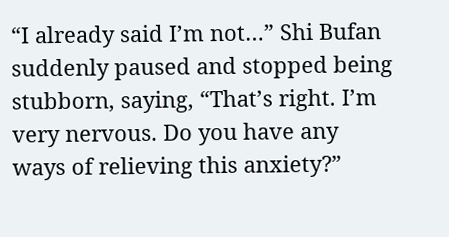“I already said I’m not…” Shi Bufan suddenly paused and stopped being stubborn, saying, “That’s right. I’m very nervous. Do you have any ways of relieving this anxiety?”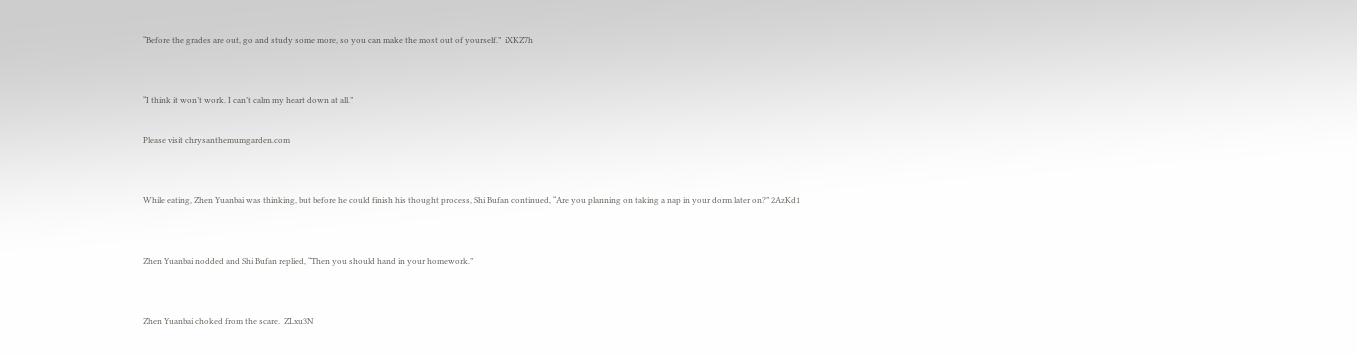“Before the grades are out, go and study some more, so you can make the most out of yourself.”  iXKZ7h


“I think it won’t work. I can’t calm my heart down at all.”

Please visit chrysanthemumgarden.com


While eating, Zhen Yuanbai was thinking, but before he could finish his thought process, Shi Bufan continued, “Are you planning on taking a nap in your dorm later on?” 2AzKd1


Zhen Yuanbai nodded and Shi Bufan replied, “Then you should hand in your homework.”


Zhen Yuanbai choked from the scare.  ZLxu3N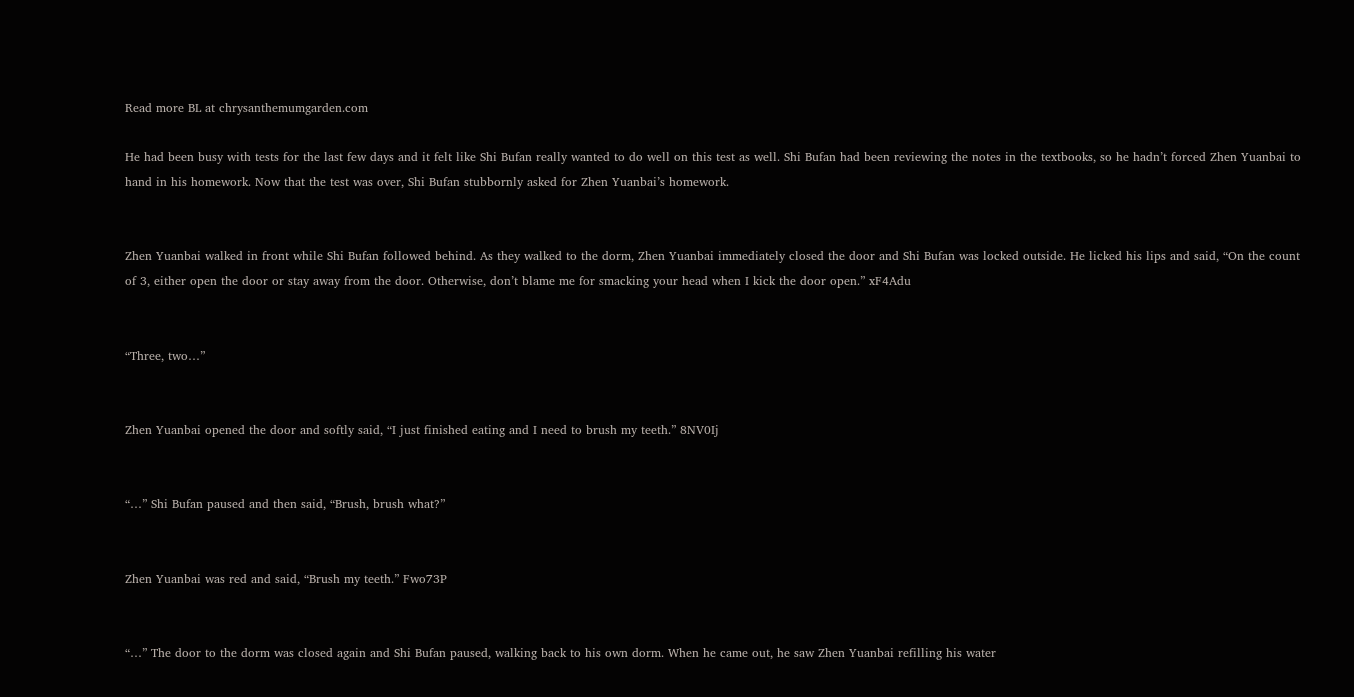Read more BL at chrysanthemumgarden.com

He had been busy with tests for the last few days and it felt like Shi Bufan really wanted to do well on this test as well. Shi Bufan had been reviewing the notes in the textbooks, so he hadn’t forced Zhen Yuanbai to hand in his homework. Now that the test was over, Shi Bufan stubbornly asked for Zhen Yuanbai’s homework.


Zhen Yuanbai walked in front while Shi Bufan followed behind. As they walked to the dorm, Zhen Yuanbai immediately closed the door and Shi Bufan was locked outside. He licked his lips and said, “On the count of 3, either open the door or stay away from the door. Otherwise, don’t blame me for smacking your head when I kick the door open.” xF4Adu


“Three, two…”


Zhen Yuanbai opened the door and softly said, “I just finished eating and I need to brush my teeth.” 8NV0Ij


“…” Shi Bufan paused and then said, “Brush, brush what?”


Zhen Yuanbai was red and said, “Brush my teeth.” Fwo73P


“…” The door to the dorm was closed again and Shi Bufan paused, walking back to his own dorm. When he came out, he saw Zhen Yuanbai refilling his water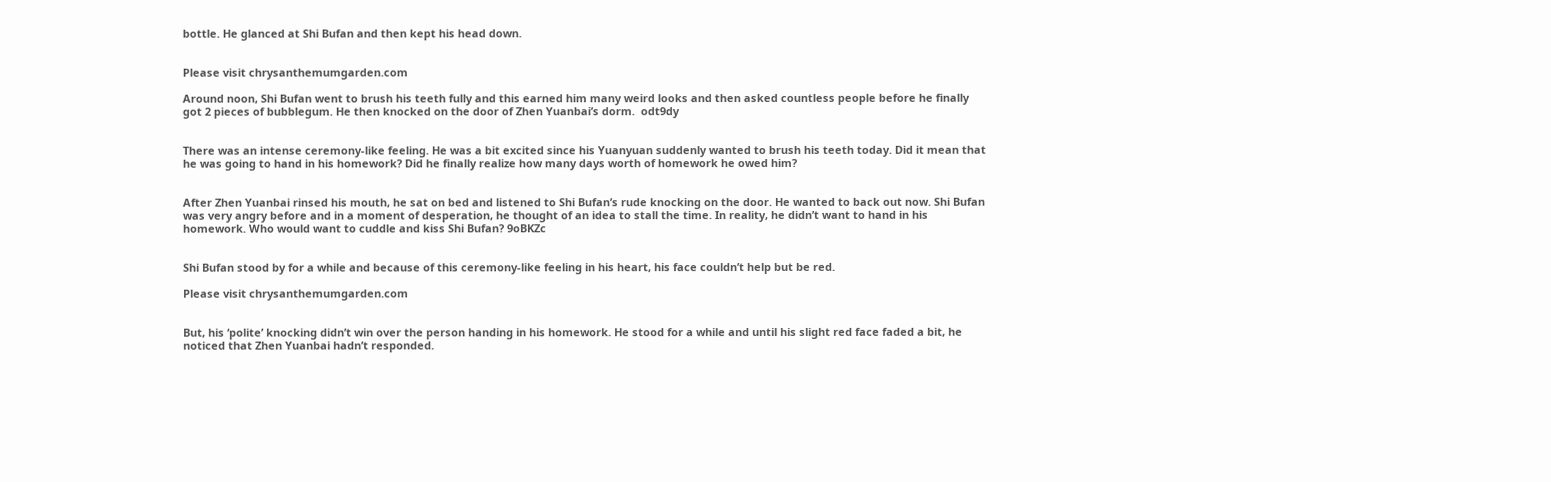bottle. He glanced at Shi Bufan and then kept his head down.


Please visit chrysanthemumgarden.com

Around noon, Shi Bufan went to brush his teeth fully and this earned him many weird looks and then asked countless people before he finally got 2 pieces of bubblegum. He then knocked on the door of Zhen Yuanbai’s dorm.  odt9dy


There was an intense ceremony-like feeling. He was a bit excited since his Yuanyuan suddenly wanted to brush his teeth today. Did it mean that he was going to hand in his homework? Did he finally realize how many days worth of homework he owed him?


After Zhen Yuanbai rinsed his mouth, he sat on bed and listened to Shi Bufan’s rude knocking on the door. He wanted to back out now. Shi Bufan was very angry before and in a moment of desperation, he thought of an idea to stall the time. In reality, he didn’t want to hand in his homework. Who would want to cuddle and kiss Shi Bufan? 9oBKZc


Shi Bufan stood by for a while and because of this ceremony-like feeling in his heart, his face couldn’t help but be red.

Please visit chrysanthemumgarden.com


But, his ‘polite’ knocking didn’t win over the person handing in his homework. He stood for a while and until his slight red face faded a bit, he noticed that Zhen Yuanbai hadn’t responded.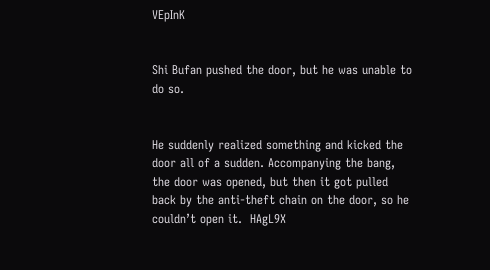VEpInK


Shi Bufan pushed the door, but he was unable to do so.


He suddenly realized something and kicked the door all of a sudden. Accompanying the bang, the door was opened, but then it got pulled back by the anti-theft chain on the door, so he couldn’t open it.  HAgL9X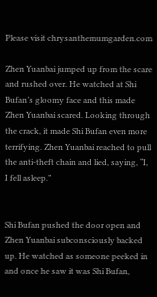Please visit chrysanthemumgarden.com

Zhen Yuanbai jumped up from the scare and rushed over. He watched at Shi Bufan’s gloomy face and this made Zhen Yuanbai scared. Looking through the crack, it made Shi Bufan even more terrifying. Zhen Yuanbai reached to pull the anti-theft chain and lied, saying, “I, I fell asleep.”


Shi Bufan pushed the door open and Zhen Yuanbai subconsciously backed up. He watched as someone peeked in and once he saw it was Shi Bufan,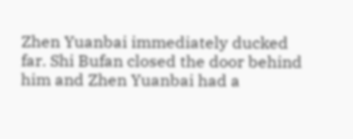Zhen Yuanbai immediately ducked far. Shi Bufan closed the door behind him and Zhen Yuanbai had a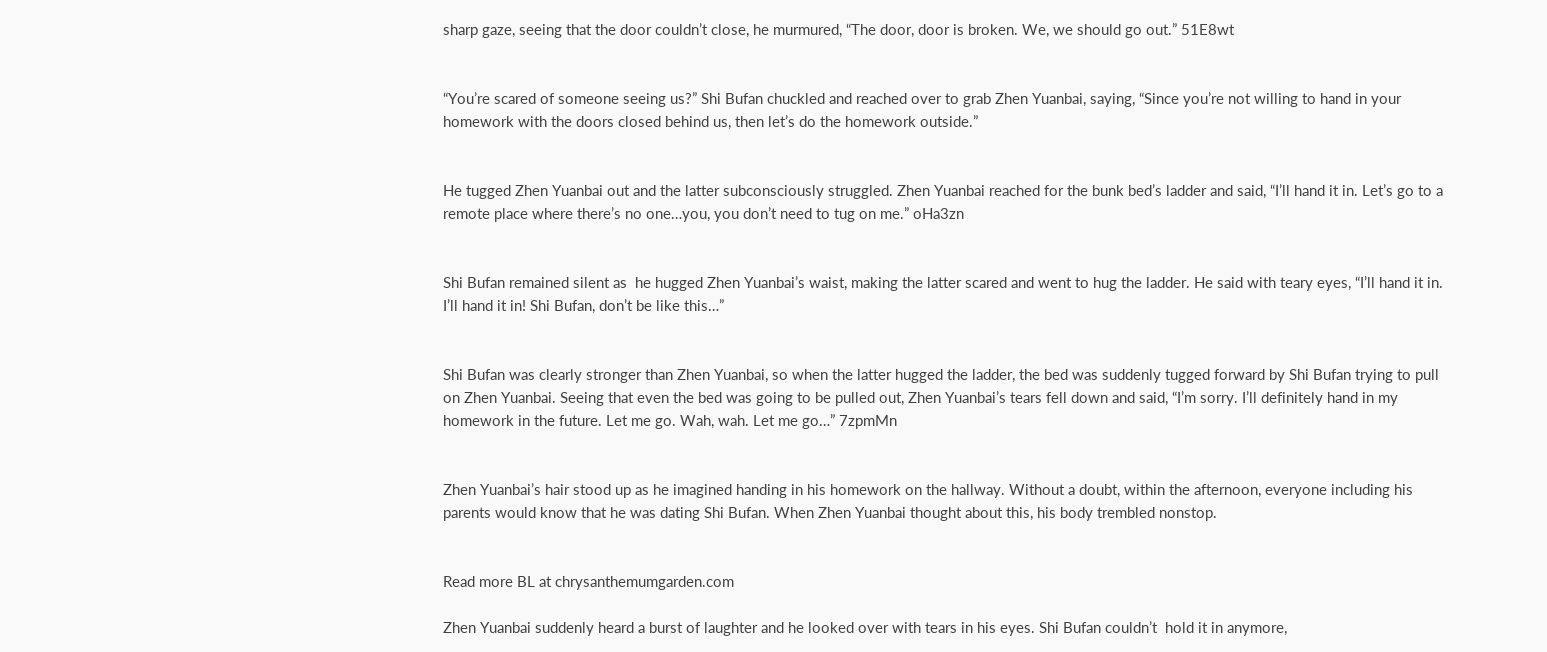sharp gaze, seeing that the door couldn’t close, he murmured, “The door, door is broken. We, we should go out.” 51E8wt


“You’re scared of someone seeing us?” Shi Bufan chuckled and reached over to grab Zhen Yuanbai, saying, “Since you’re not willing to hand in your homework with the doors closed behind us, then let’s do the homework outside.”


He tugged Zhen Yuanbai out and the latter subconsciously struggled. Zhen Yuanbai reached for the bunk bed’s ladder and said, “I’ll hand it in. Let’s go to a remote place where there’s no one…you, you don’t need to tug on me.” oHa3zn


Shi Bufan remained silent as  he hugged Zhen Yuanbai’s waist, making the latter scared and went to hug the ladder. He said with teary eyes, “I’ll hand it in. I’ll hand it in! Shi Bufan, don’t be like this…”


Shi Bufan was clearly stronger than Zhen Yuanbai, so when the latter hugged the ladder, the bed was suddenly tugged forward by Shi Bufan trying to pull on Zhen Yuanbai. Seeing that even the bed was going to be pulled out, Zhen Yuanbai’s tears fell down and said, “I’m sorry. I’ll definitely hand in my homework in the future. Let me go. Wah, wah. Let me go…” 7zpmMn


Zhen Yuanbai’s hair stood up as he imagined handing in his homework on the hallway. Without a doubt, within the afternoon, everyone including his parents would know that he was dating Shi Bufan. When Zhen Yuanbai thought about this, his body trembled nonstop.


Read more BL at chrysanthemumgarden.com

Zhen Yuanbai suddenly heard a burst of laughter and he looked over with tears in his eyes. Shi Bufan couldn’t  hold it in anymore,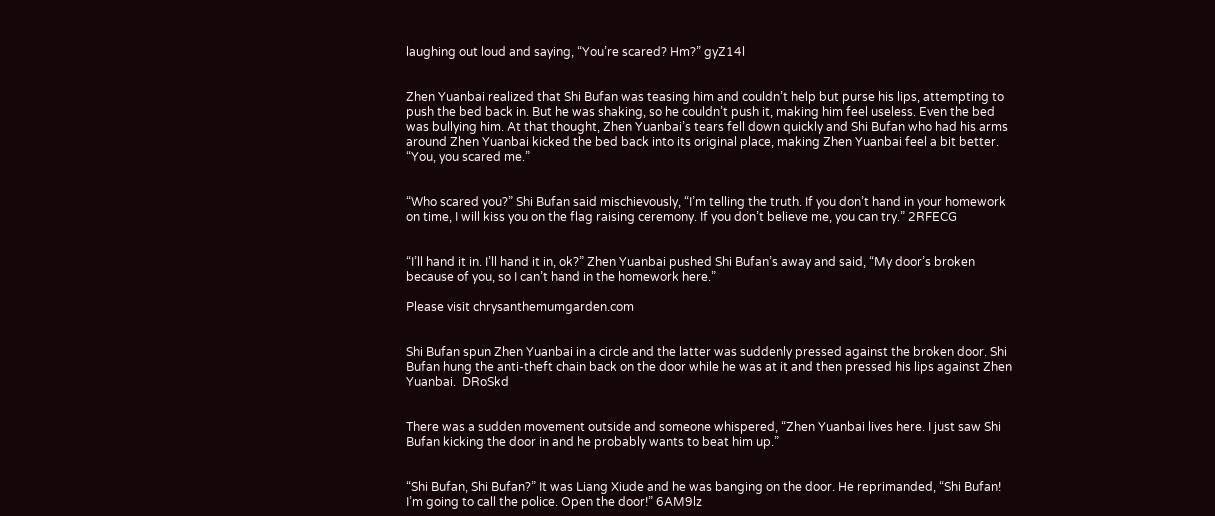laughing out loud and saying, “You’re scared? Hm?” gyZ14l


Zhen Yuanbai realized that Shi Bufan was teasing him and couldn’t help but purse his lips, attempting to push the bed back in. But he was shaking, so he couldn’t push it, making him feel useless. Even the bed was bullying him. At that thought, Zhen Yuanbai’s tears fell down quickly and Shi Bufan who had his arms around Zhen Yuanbai kicked the bed back into its original place, making Zhen Yuanbai feel a bit better. “You, you scared me.”


“Who scared you?” Shi Bufan said mischievously, “I’m telling the truth. If you don’t hand in your homework on time, I will kiss you on the flag raising ceremony. If you don’t believe me, you can try.” 2RFECG


“I’ll hand it in. I’ll hand it in, ok?” Zhen Yuanbai pushed Shi Bufan’s away and said, “My door’s broken because of you, so I can’t hand in the homework here.”

Please visit chrysanthemumgarden.com


Shi Bufan spun Zhen Yuanbai in a circle and the latter was suddenly pressed against the broken door. Shi Bufan hung the anti-theft chain back on the door while he was at it and then pressed his lips against Zhen Yuanbai.  DRoSkd


There was a sudden movement outside and someone whispered, “Zhen Yuanbai lives here. I just saw Shi Bufan kicking the door in and he probably wants to beat him up.”


“Shi Bufan, Shi Bufan?” It was Liang Xiude and he was banging on the door. He reprimanded, “Shi Bufan! I’m going to call the police. Open the door!” 6AM9lz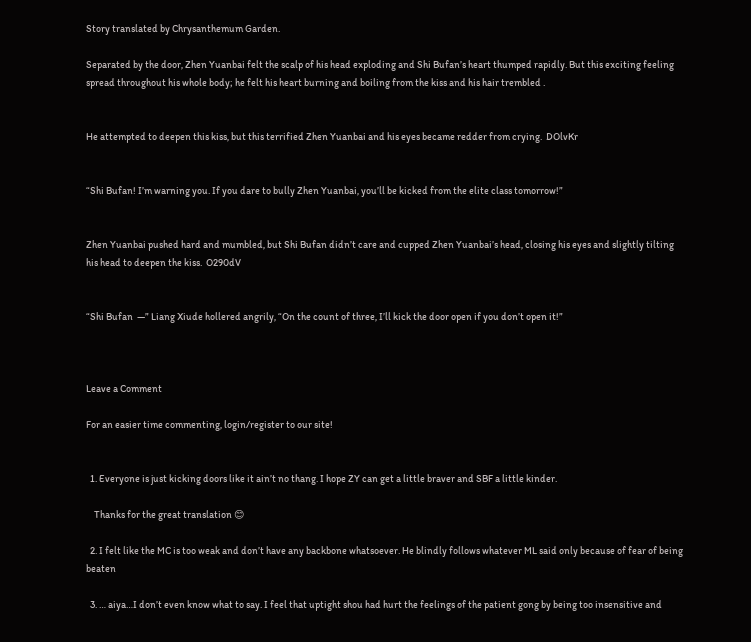Story translated by Chrysanthemum Garden.

Separated by the door, Zhen Yuanbai felt the scalp of his head exploding and Shi Bufan’s heart thumped rapidly. But this exciting feeling spread throughout his whole body; he felt his heart burning and boiling from the kiss and his hair trembled .


He attempted to deepen this kiss, but this terrified Zhen Yuanbai and his eyes became redder from crying.  DOlvKr


“Shi Bufan! I’m warning you. If you dare to bully Zhen Yuanbai, you’ll be kicked from the elite class tomorrow!”


Zhen Yuanbai pushed hard and mumbled, but Shi Bufan didn’t care and cupped Zhen Yuanbai’s head, closing his eyes and slightly tilting his head to deepen the kiss.  O290dV


“Shi Bufan  —” Liang Xiude hollered angrily, “On the count of three, I’ll kick the door open if you don’t open it!”



Leave a Comment

For an easier time commenting, login/register to our site!


  1. Everyone is just kicking doors like it ain’t no thang. I hope ZY can get a little braver and SBF a little kinder.

    Thanks for the great translation 😊

  2. I felt like the MC is too weak and don’t have any backbone whatsoever. He blindly follows whatever ML said only because of fear of being beaten

  3. … aiya…I don’t even know what to say. I feel that uptight shou had hurt the feelings of the patient gong by being too insensitive and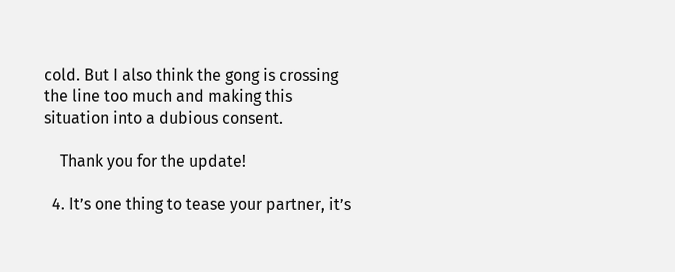cold. But I also think the gong is crossing the line too much and making this situation into a dubious consent.

    Thank you for the update!

  4. It’s one thing to tease your partner, it’s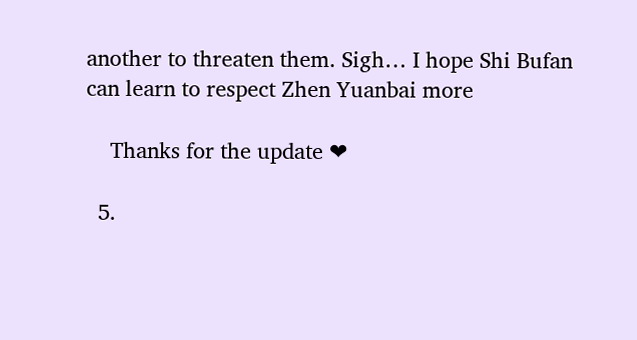another to threaten them. Sigh… I hope Shi Bufan can learn to respect Zhen Yuanbai more

    Thanks for the update ❤

  5.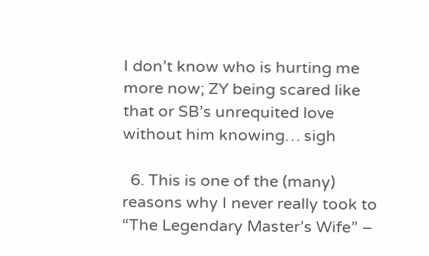I don’t know who is hurting me more now; ZY being scared like that or SB’s unrequited love without him knowing… sigh

  6. This is one of the (many) reasons why I never really took to “The Legendary Master’s Wife” –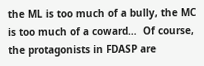the ML is too much of a bully, the MC is too much of a coward…  Of course, the protagonists in FDASP are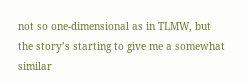not so one-dimensional as in TLMW, but the story’s starting to give me a somewhat similar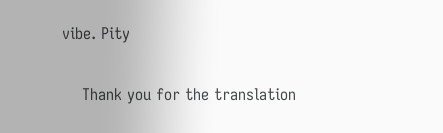vibe. Pity

    Thank you for the translation